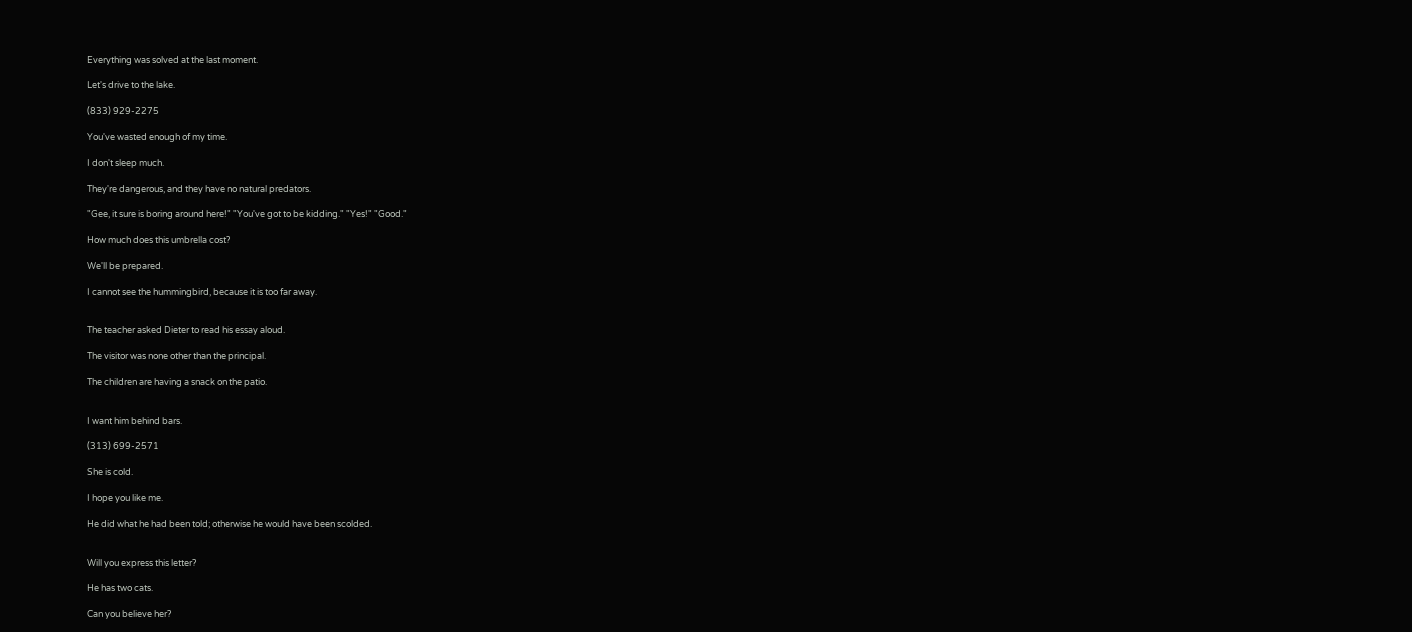Everything was solved at the last moment.

Let's drive to the lake.

(833) 929-2275

You've wasted enough of my time.

I don't sleep much.

They're dangerous, and they have no natural predators.

"Gee, it sure is boring around here!" "You've got to be kidding." "Yes!" "Good."

How much does this umbrella cost?

We'll be prepared.

I cannot see the hummingbird, because it is too far away.


The teacher asked Dieter to read his essay aloud.

The visitor was none other than the principal.

The children are having a snack on the patio.


I want him behind bars.

(313) 699-2571

She is cold.

I hope you like me.

He did what he had been told; otherwise he would have been scolded.


Will you express this letter?

He has two cats.

Can you believe her?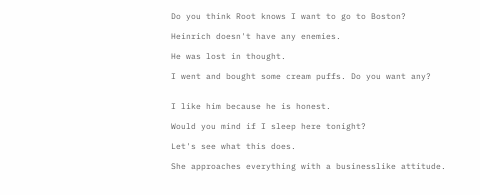Do you think Root knows I want to go to Boston?

Heinrich doesn't have any enemies.

He was lost in thought.

I went and bought some cream puffs. Do you want any?


I like him because he is honest.

Would you mind if I sleep here tonight?

Let's see what this does.

She approaches everything with a businesslike attitude.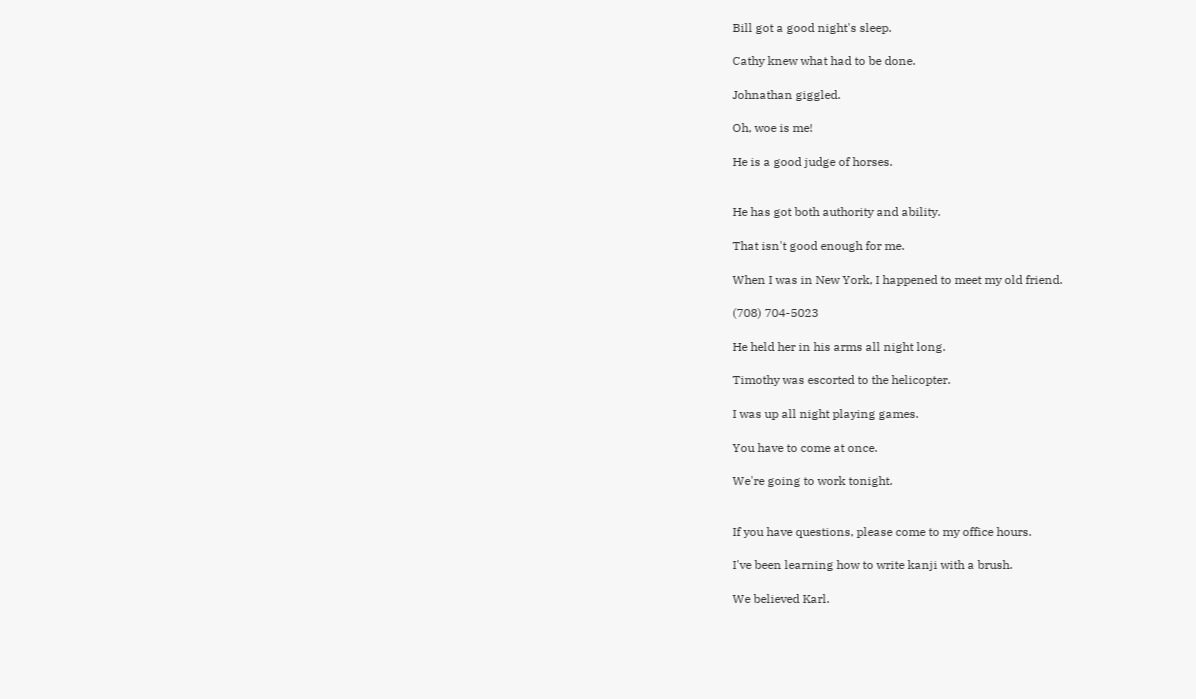Bill got a good night's sleep.

Cathy knew what had to be done.

Johnathan giggled.

Oh, woe is me!

He is a good judge of horses.


He has got both authority and ability.

That isn't good enough for me.

When I was in New York, I happened to meet my old friend.

(708) 704-5023

He held her in his arms all night long.

Timothy was escorted to the helicopter.

I was up all night playing games.

You have to come at once.

We're going to work tonight.


If you have questions, please come to my office hours.

I've been learning how to write kanji with a brush.

We believed Karl.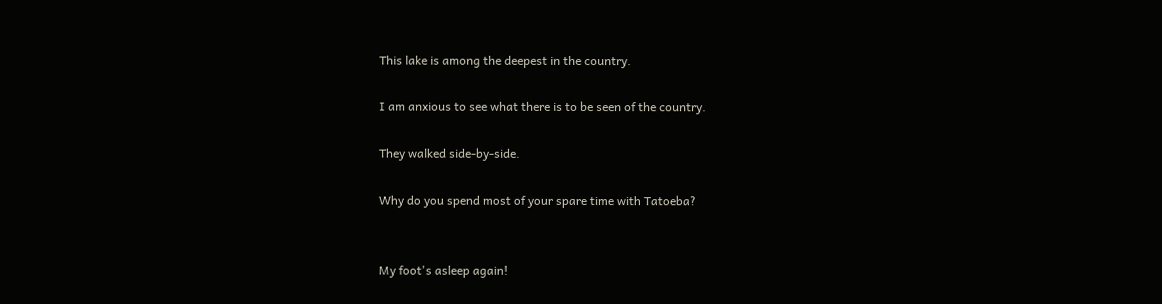This lake is among the deepest in the country.

I am anxious to see what there is to be seen of the country.

They walked side-by-side.

Why do you spend most of your spare time with Tatoeba?


My foot's asleep again!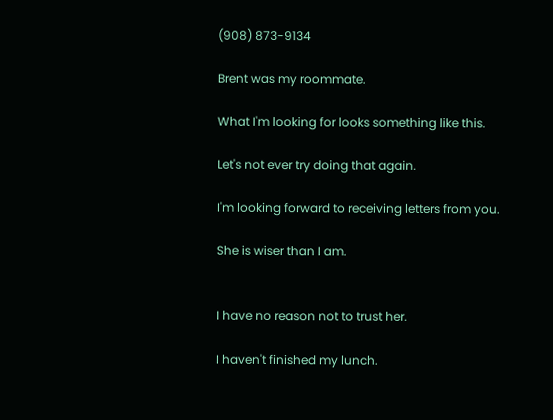(908) 873-9134

Brent was my roommate.

What I'm looking for looks something like this.

Let's not ever try doing that again.

I'm looking forward to receiving letters from you.

She is wiser than I am.


I have no reason not to trust her.

I haven't finished my lunch.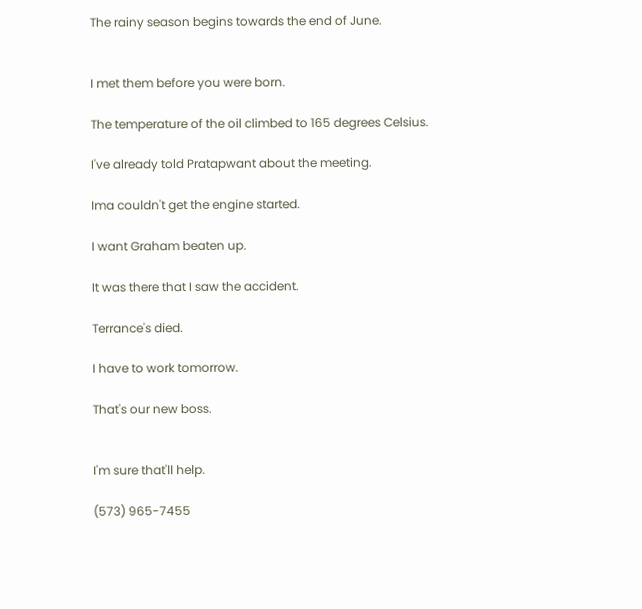The rainy season begins towards the end of June.


I met them before you were born.

The temperature of the oil climbed to 165 degrees Celsius.

I've already told Pratapwant about the meeting.

Ima couldn't get the engine started.

I want Graham beaten up.

It was there that I saw the accident.

Terrance's died.

I have to work tomorrow.

That's our new boss.


I'm sure that'll help.

(573) 965-7455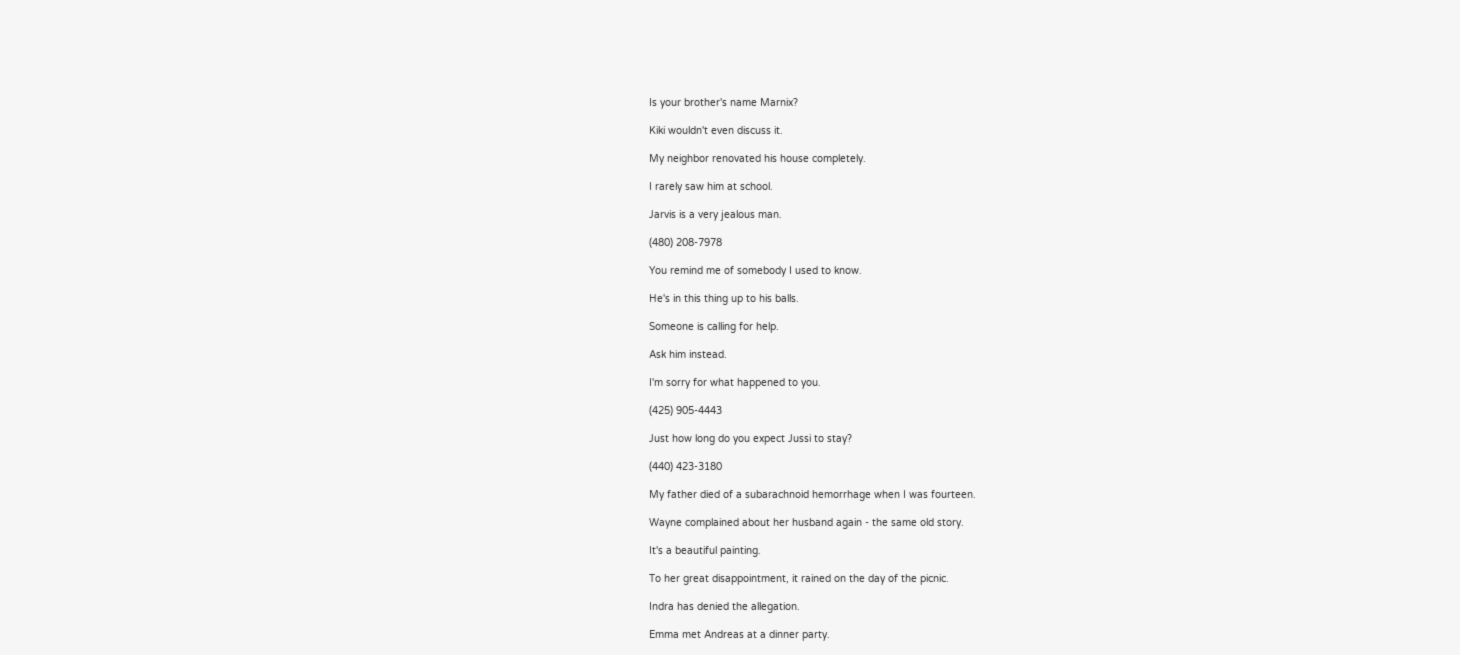Is your brother's name Marnix?

Kiki wouldn't even discuss it.

My neighbor renovated his house completely.

I rarely saw him at school.

Jarvis is a very jealous man.

(480) 208-7978

You remind me of somebody I used to know.

He's in this thing up to his balls.

Someone is calling for help.

Ask him instead.

I'm sorry for what happened to you.

(425) 905-4443

Just how long do you expect Jussi to stay?

(440) 423-3180

My father died of a subarachnoid hemorrhage when I was fourteen.

Wayne complained about her husband again - the same old story.

It's a beautiful painting.

To her great disappointment, it rained on the day of the picnic.

Indra has denied the allegation.

Emma met Andreas at a dinner party.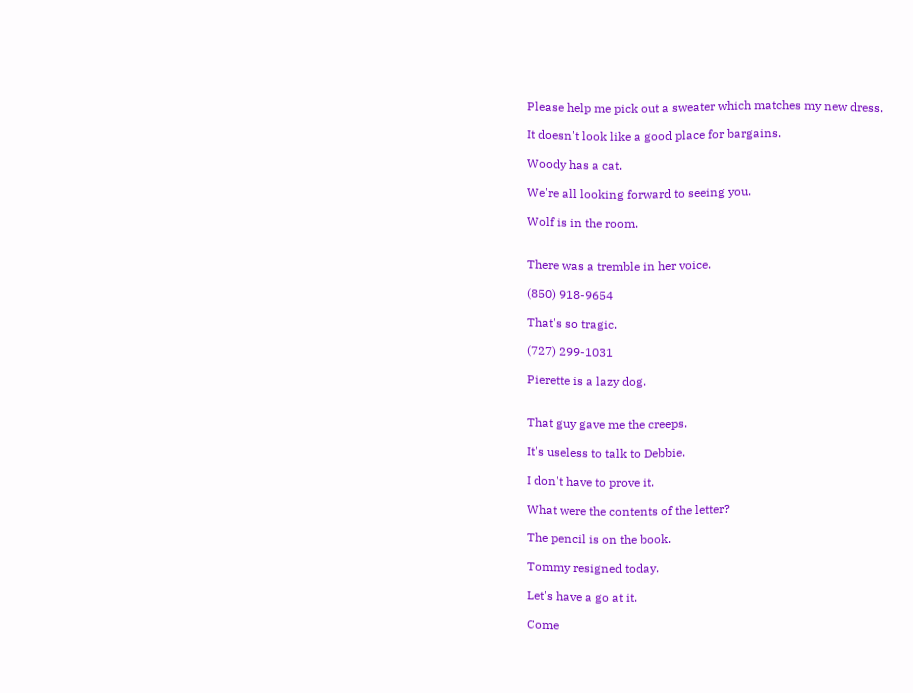Please help me pick out a sweater which matches my new dress.

It doesn't look like a good place for bargains.

Woody has a cat.

We're all looking forward to seeing you.

Wolf is in the room.


There was a tremble in her voice.

(850) 918-9654

That's so tragic.

(727) 299-1031

Pierette is a lazy dog.


That guy gave me the creeps.

It's useless to talk to Debbie.

I don't have to prove it.

What were the contents of the letter?

The pencil is on the book.

Tommy resigned today.

Let's have a go at it.

Come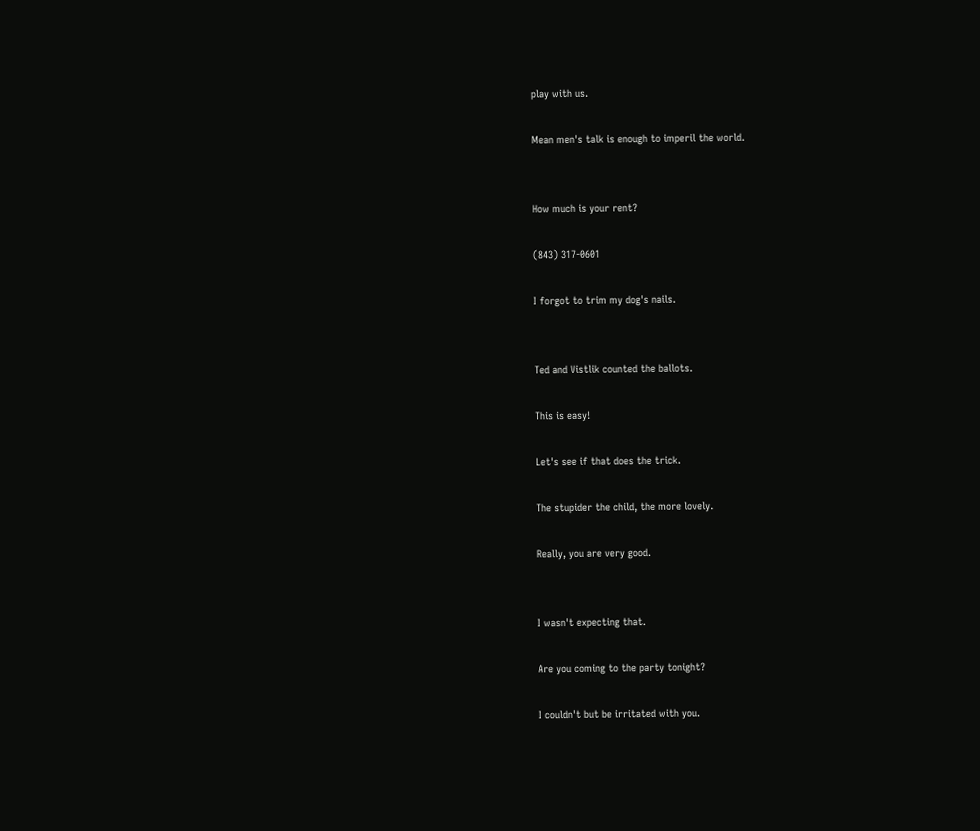play with us.

Mean men's talk is enough to imperil the world.


How much is your rent?

(843) 317-0601

I forgot to trim my dog's nails.


Ted and Vistlik counted the ballots.

This is easy!

Let's see if that does the trick.

The stupider the child, the more lovely.

Really, you are very good.


I wasn't expecting that.

Are you coming to the party tonight?

I couldn't but be irritated with you.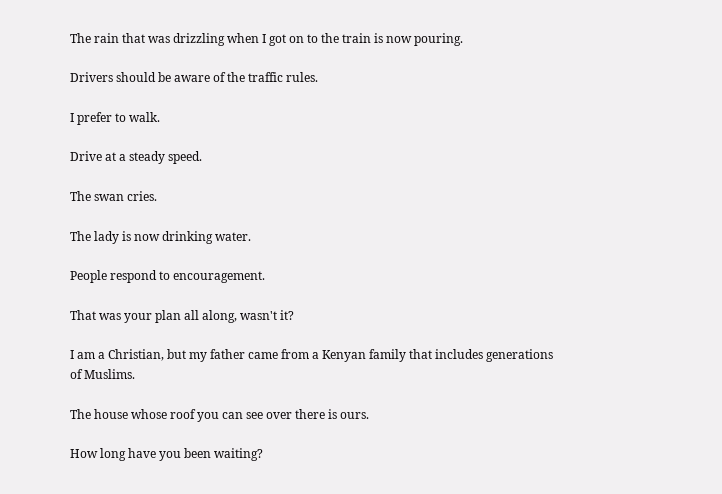The rain that was drizzling when I got on to the train is now pouring.

Drivers should be aware of the traffic rules.

I prefer to walk.

Drive at a steady speed.

The swan cries.

The lady is now drinking water.

People respond to encouragement.

That was your plan all along, wasn't it?

I am a Christian, but my father came from a Kenyan family that includes generations of Muslims.

The house whose roof you can see over there is ours.

How long have you been waiting?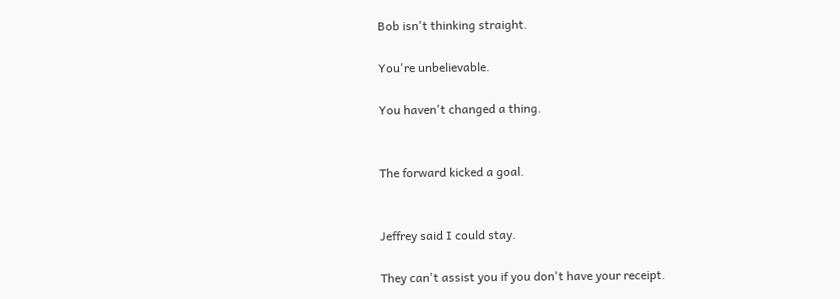Bob isn't thinking straight.

You're unbelievable.

You haven't changed a thing.


The forward kicked a goal.


Jeffrey said I could stay.

They can't assist you if you don't have your receipt.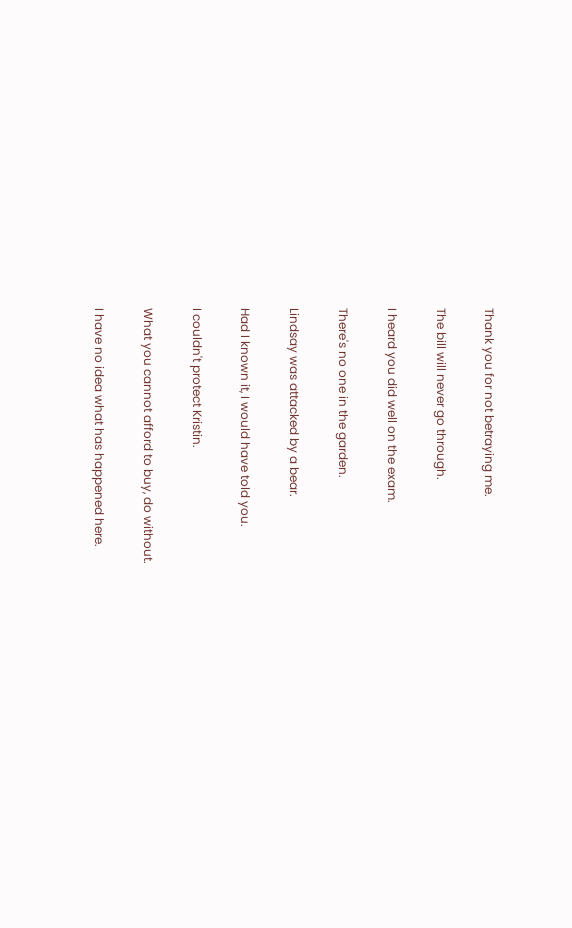Thank you for not betraying me.

The bill will never go through.

I heard you did well on the exam.

There's no one in the garden.

Lindsay was attacked by a bear.

Had I known it, I would have told you.

I couldn't protect Kristin.

What you cannot afford to buy, do without.

I have no idea what has happened here.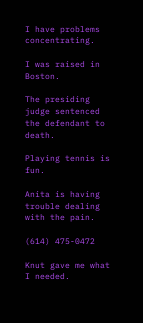I have problems concentrating.

I was raised in Boston.

The presiding judge sentenced the defendant to death.

Playing tennis is fun.

Anita is having trouble dealing with the pain.

(614) 475-0472

Knut gave me what I needed.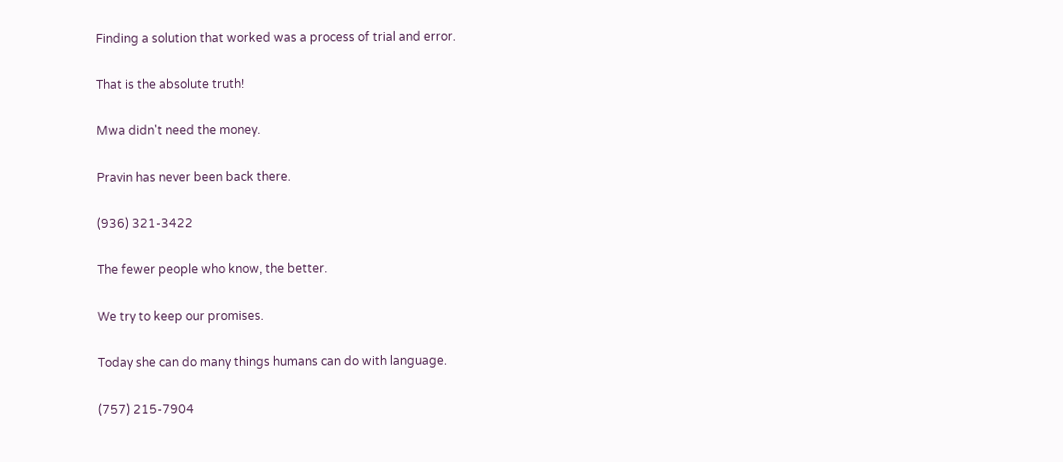Finding a solution that worked was a process of trial and error.

That is the absolute truth!

Mwa didn't need the money.

Pravin has never been back there.

(936) 321-3422

The fewer people who know, the better.

We try to keep our promises.

Today she can do many things humans can do with language.

(757) 215-7904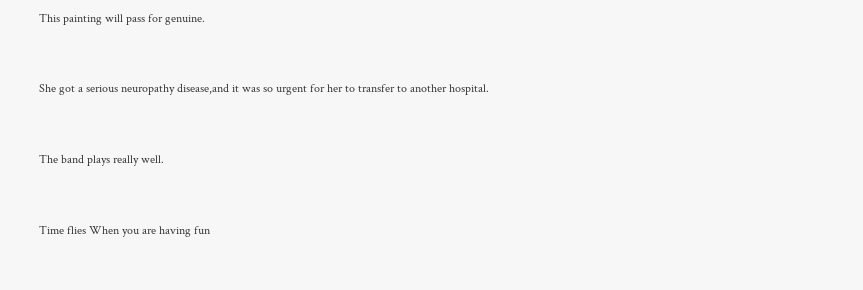This painting will pass for genuine.


She got a serious neuropathy disease,and it was so urgent for her to transfer to another hospital.


The band plays really well.


Time flies When you are having fun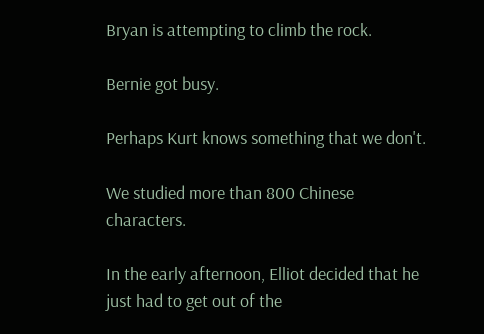Bryan is attempting to climb the rock.

Bernie got busy.

Perhaps Kurt knows something that we don't.

We studied more than 800 Chinese characters.

In the early afternoon, Elliot decided that he just had to get out of the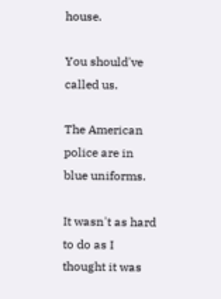house.

You should've called us.

The American police are in blue uniforms.

It wasn't as hard to do as I thought it was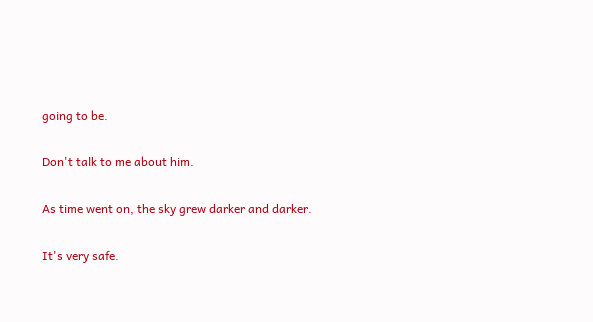going to be.

Don't talk to me about him.

As time went on, the sky grew darker and darker.

It's very safe.